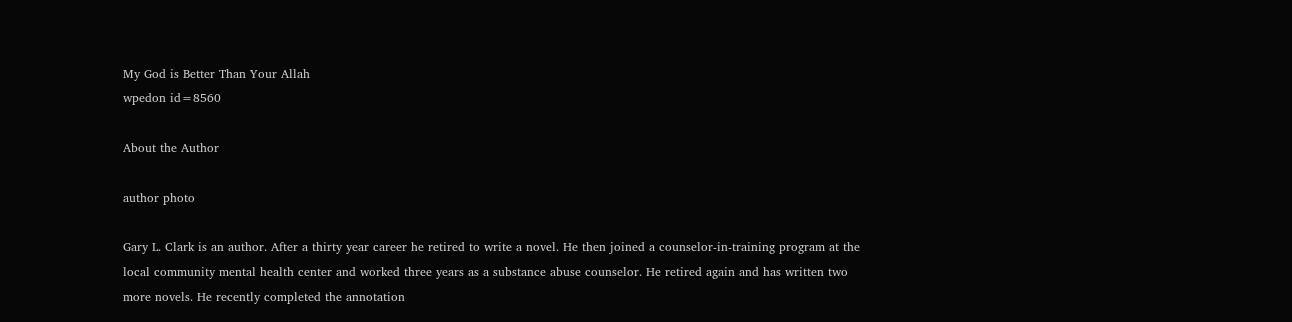My God is Better Than Your Allah
wpedon id=8560

About the Author

author photo

Gary L. Clark is an author. After a thirty year career he retired to write a novel. He then joined a counselor-in-training program at the local community mental health center and worked three years as a substance abuse counselor. He retired again and has written two more novels. He recently completed the annotation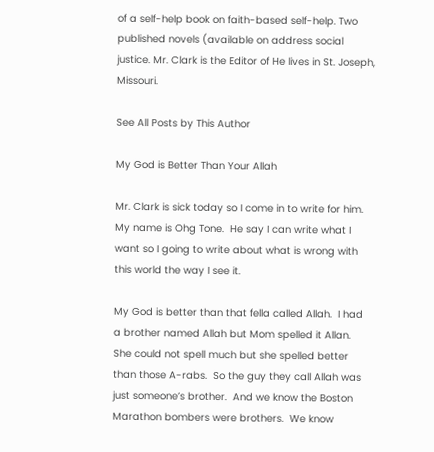of a self-help book on faith-based self-help. Two published novels (available on address social justice. Mr. Clark is the Editor of He lives in St. Joseph, Missouri.

See All Posts by This Author

My God is Better Than Your Allah

Mr. Clark is sick today so I come in to write for him.  My name is Ohg Tone.  He say I can write what I want so I going to write about what is wrong with this world the way I see it.

My God is better than that fella called Allah.  I had a brother named Allah but Mom spelled it Allan.  She could not spell much but she spelled better than those A-rabs.  So the guy they call Allah was just someone’s brother.  And we know the Boston Marathon bombers were brothers.  We know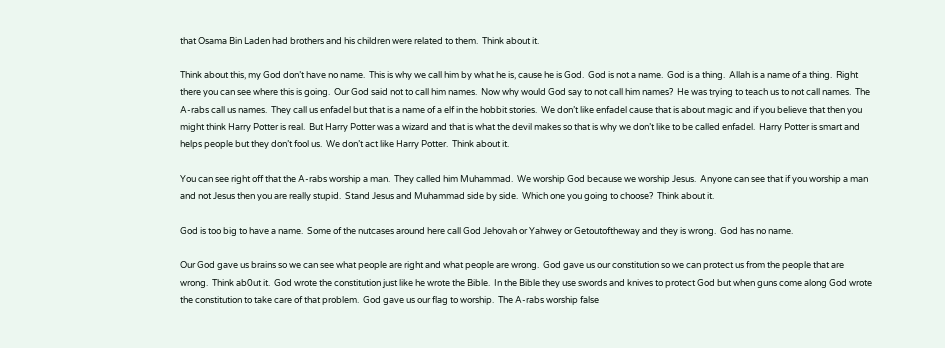that Osama Bin Laden had brothers and his children were related to them.  Think about it.

Think about this, my God don’t have no name.  This is why we call him by what he is, cause he is God.  God is not a name.  God is a thing.  Allah is a name of a thing.  Right there you can see where this is going.  Our God said not to call him names.  Now why would God say to not call him names?  He was trying to teach us to not call names.  The A-rabs call us names.  They call us enfadel but that is a name of a elf in the hobbit stories.  We don’t like enfadel cause that is about magic and if you believe that then you might think Harry Potter is real.  But Harry Potter was a wizard and that is what the devil makes so that is why we don’t like to be called enfadel.  Harry Potter is smart and helps people but they don’t fool us.  We don’t act like Harry Potter.  Think about it.

You can see right off that the A-rabs worship a man.  They called him Muhammad.  We worship God because we worship Jesus.  Anyone can see that if you worship a man and not Jesus then you are really stupid.  Stand Jesus and Muhammad side by side.  Which one you going to choose?  Think about it.

God is too big to have a name.  Some of the nutcases around here call God Jehovah or Yahwey or Getoutoftheway and they is wrong.  God has no name.

Our God gave us brains so we can see what people are right and what people are wrong.  God gave us our constitution so we can protect us from the people that are wrong.  Think ab0ut it.  God wrote the constitution just like he wrote the Bible.  In the Bible they use swords and knives to protect God but when guns come along God wrote the constitution to take care of that problem.  God gave us our flag to worship.  The A-rabs worship false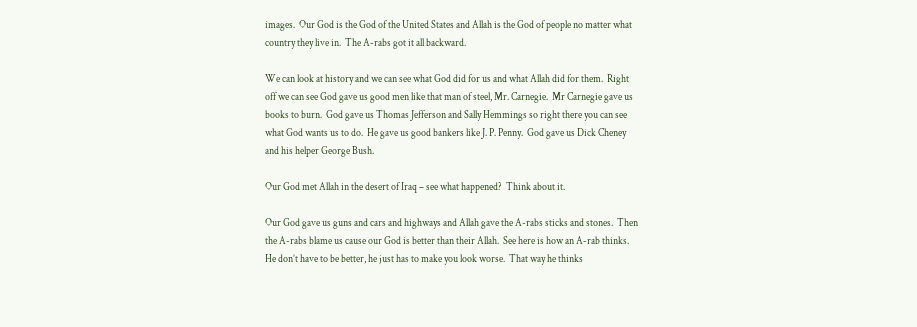images.  Our God is the God of the United States and Allah is the God of people no matter what country they live in.  The A-rabs got it all backward.

We can look at history and we can see what God did for us and what Allah did for them.  Right off we can see God gave us good men like that man of steel, Mr. Carnegie.  Mr Carnegie gave us books to burn.  God gave us Thomas Jefferson and Sally Hemmings so right there you can see what God wants us to do.  He gave us good bankers like J. P. Penny.  God gave us Dick Cheney and his helper George Bush.

Our God met Allah in the desert of Iraq – see what happened?  Think about it.

Our God gave us guns and cars and highways and Allah gave the A-rabs sticks and stones.  Then the A-rabs blame us cause our God is better than their Allah.  See here is how an A-rab thinks.  He don’t have to be better, he just has to make you look worse.  That way he thinks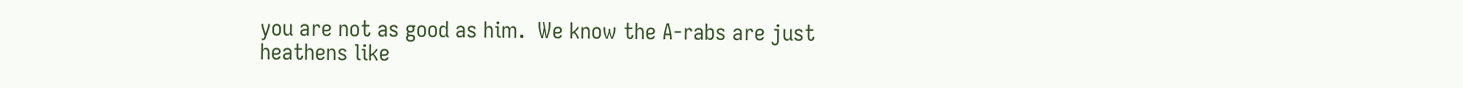you are not as good as him.  We know the A-rabs are just heathens like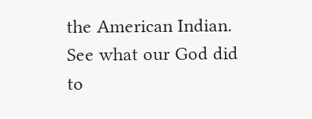the American Indian.  See what our God did to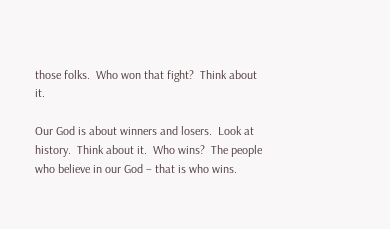those folks.  Who won that fight?  Think about it.

Our God is about winners and losers.  Look at history.  Think about it.  Who wins?  The people who believe in our God – that is who wins.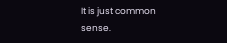It is just common sense.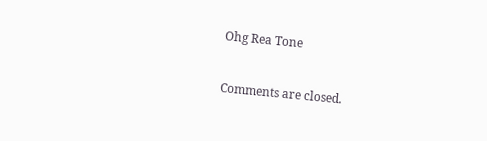Ohg Rea Tone


Comments are closed.